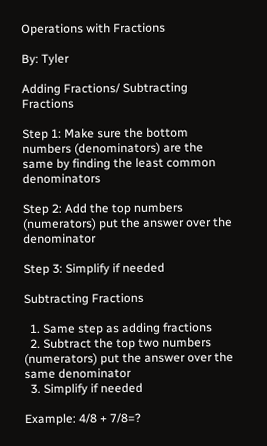Operations with Fractions

By: Tyler

Adding Fractions/ Subtracting Fractions

Step 1: Make sure the bottom numbers (denominators) are the same by finding the least common denominators

Step 2: Add the top numbers (numerators) put the answer over the denominator

Step 3: Simplify if needed

Subtracting Fractions

  1. Same step as adding fractions
  2. Subtract the top two numbers (numerators) put the answer over the same denominator
  3. Simplify if needed

Example: 4/8 + 7/8=?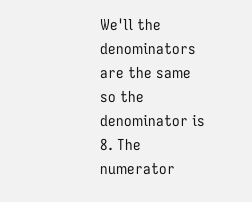We'll the denominators are the same so the denominator is 8. The numerator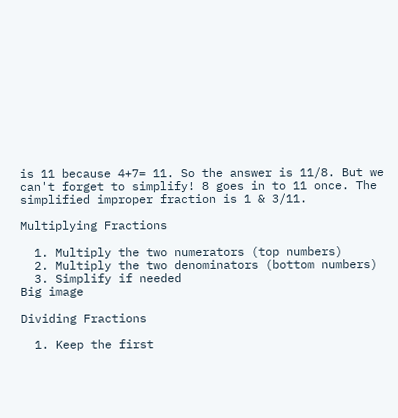is 11 because 4+7= 11. So the answer is 11/8. But we can't forget to simplify! 8 goes in to 11 once. The simplified improper fraction is 1 & 3/11.

Multiplying Fractions

  1. Multiply the two numerators (top numbers)
  2. Multiply the two denominators (bottom numbers)
  3. Simplify if needed
Big image

Dividing Fractions

  1. Keep the first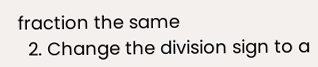fraction the same
  2. Change the division sign to a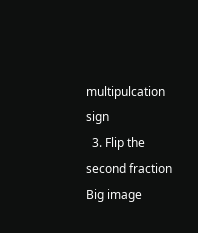multipulcation sign
  3. Flip the second fraction
Big image